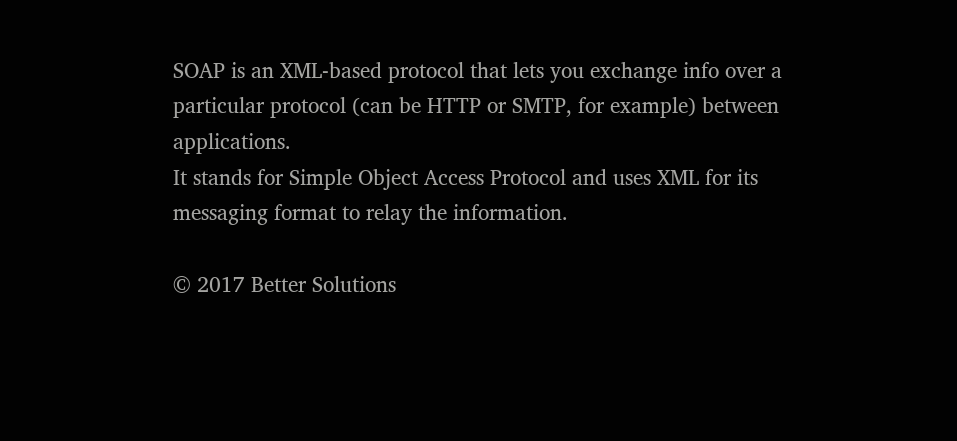SOAP is an XML-based protocol that lets you exchange info over a particular protocol (can be HTTP or SMTP, for example) between applications.
It stands for Simple Object Access Protocol and uses XML for its messaging format to relay the information.

© 2017 Better Solutions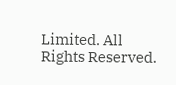Limited. All Rights Reserved.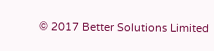© 2017 Better Solutions Limited